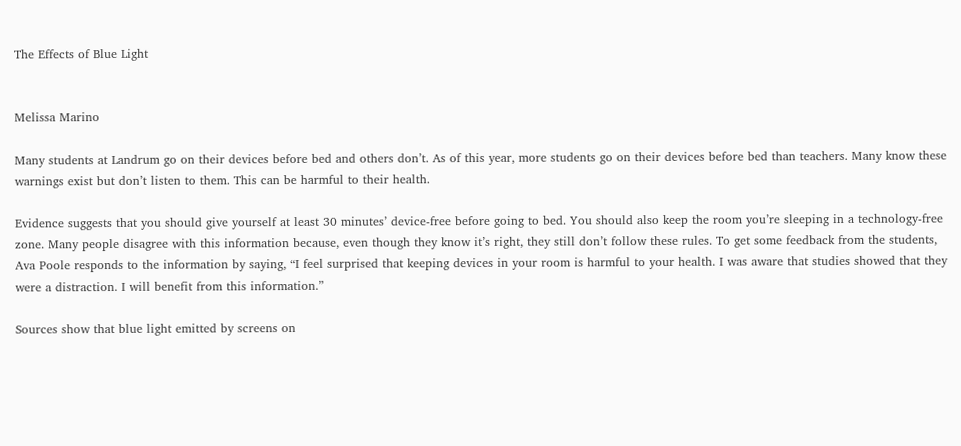The Effects of Blue Light


Melissa Marino

Many students at Landrum go on their devices before bed and others don’t. As of this year, more students go on their devices before bed than teachers. Many know these warnings exist but don’t listen to them. This can be harmful to their health.

Evidence suggests that you should give yourself at least 30 minutes’ device-free before going to bed. You should also keep the room you’re sleeping in a technology-free zone. Many people disagree with this information because, even though they know it’s right, they still don’t follow these rules. To get some feedback from the students, Ava Poole responds to the information by saying, “I feel surprised that keeping devices in your room is harmful to your health. I was aware that studies showed that they were a distraction. I will benefit from this information.”

Sources show that blue light emitted by screens on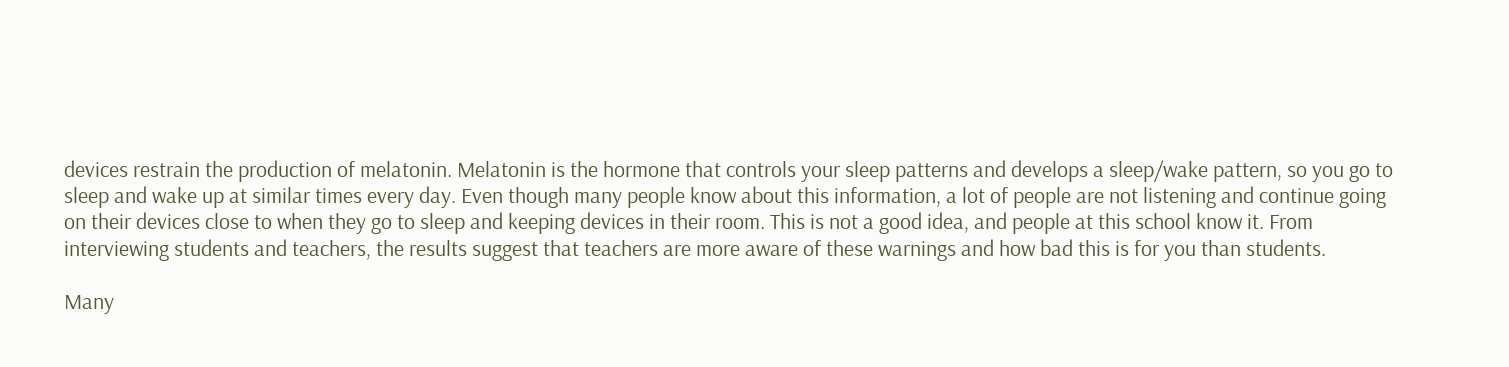devices restrain the production of melatonin. Melatonin is the hormone that controls your sleep patterns and develops a sleep/wake pattern, so you go to sleep and wake up at similar times every day. Even though many people know about this information, a lot of people are not listening and continue going on their devices close to when they go to sleep and keeping devices in their room. This is not a good idea, and people at this school know it. From interviewing students and teachers, the results suggest that teachers are more aware of these warnings and how bad this is for you than students.

Many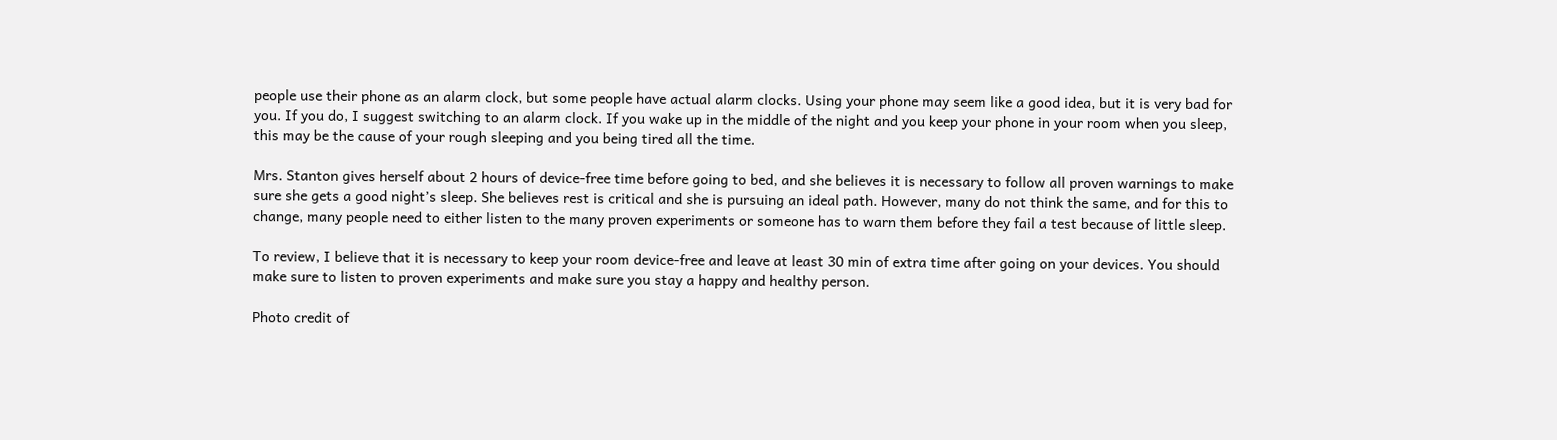people use their phone as an alarm clock, but some people have actual alarm clocks. Using your phone may seem like a good idea, but it is very bad for you. If you do, I suggest switching to an alarm clock. If you wake up in the middle of the night and you keep your phone in your room when you sleep, this may be the cause of your rough sleeping and you being tired all the time.

Mrs. Stanton gives herself about 2 hours of device-free time before going to bed, and she believes it is necessary to follow all proven warnings to make sure she gets a good night’s sleep. She believes rest is critical and she is pursuing an ideal path. However, many do not think the same, and for this to change, many people need to either listen to the many proven experiments or someone has to warn them before they fail a test because of little sleep.

To review, I believe that it is necessary to keep your room device-free and leave at least 30 min of extra time after going on your devices. You should make sure to listen to proven experiments and make sure you stay a happy and healthy person.

Photo credit of